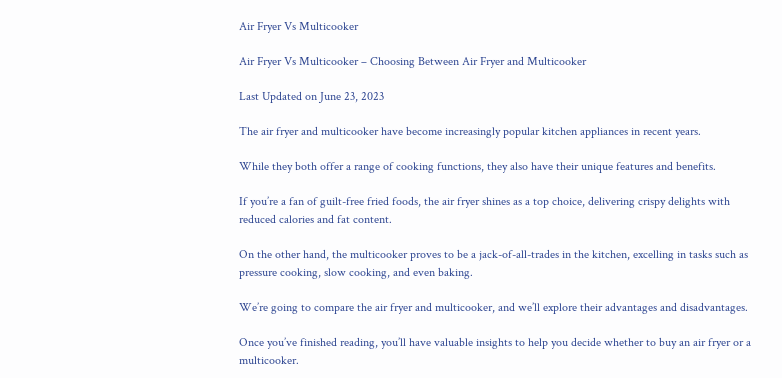Air Fryer Vs Multicooker

Air Fryer Vs Multicooker – Choosing Between Air Fryer and Multicooker

Last Updated on June 23, 2023

The air fryer and multicooker have become increasingly popular kitchen appliances in recent years.

While they both offer a range of cooking functions, they also have their unique features and benefits.

If you’re a fan of guilt-free fried foods, the air fryer shines as a top choice, delivering crispy delights with reduced calories and fat content.

On the other hand, the multicooker proves to be a jack-of-all-trades in the kitchen, excelling in tasks such as pressure cooking, slow cooking, and even baking.

We’re going to compare the air fryer and multicooker, and we’ll explore their advantages and disadvantages.

Once you’ve finished reading, you’ll have valuable insights to help you decide whether to buy an air fryer or a multicooker.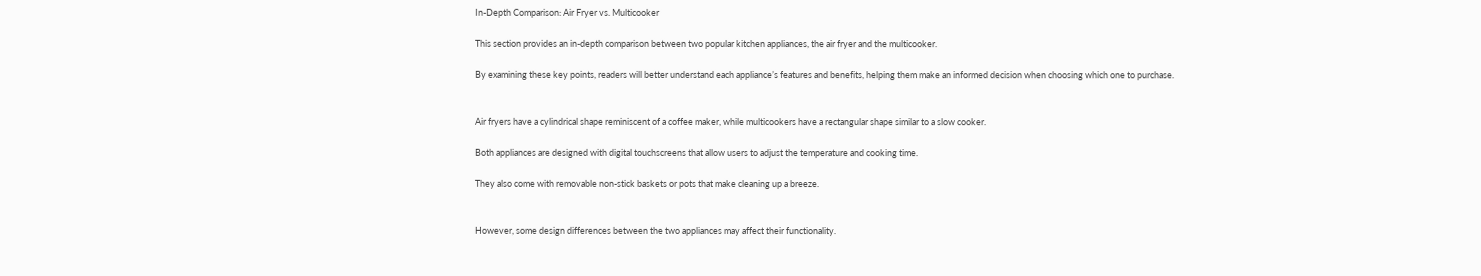In-Depth Comparison: Air Fryer vs. Multicooker

This section provides an in-depth comparison between two popular kitchen appliances, the air fryer and the multicooker.

By examining these key points, readers will better understand each appliance’s features and benefits, helping them make an informed decision when choosing which one to purchase.


Air fryers have a cylindrical shape reminiscent of a coffee maker, while multicookers have a rectangular shape similar to a slow cooker.

Both appliances are designed with digital touchscreens that allow users to adjust the temperature and cooking time.

They also come with removable non-stick baskets or pots that make cleaning up a breeze.


However, some design differences between the two appliances may affect their functionality.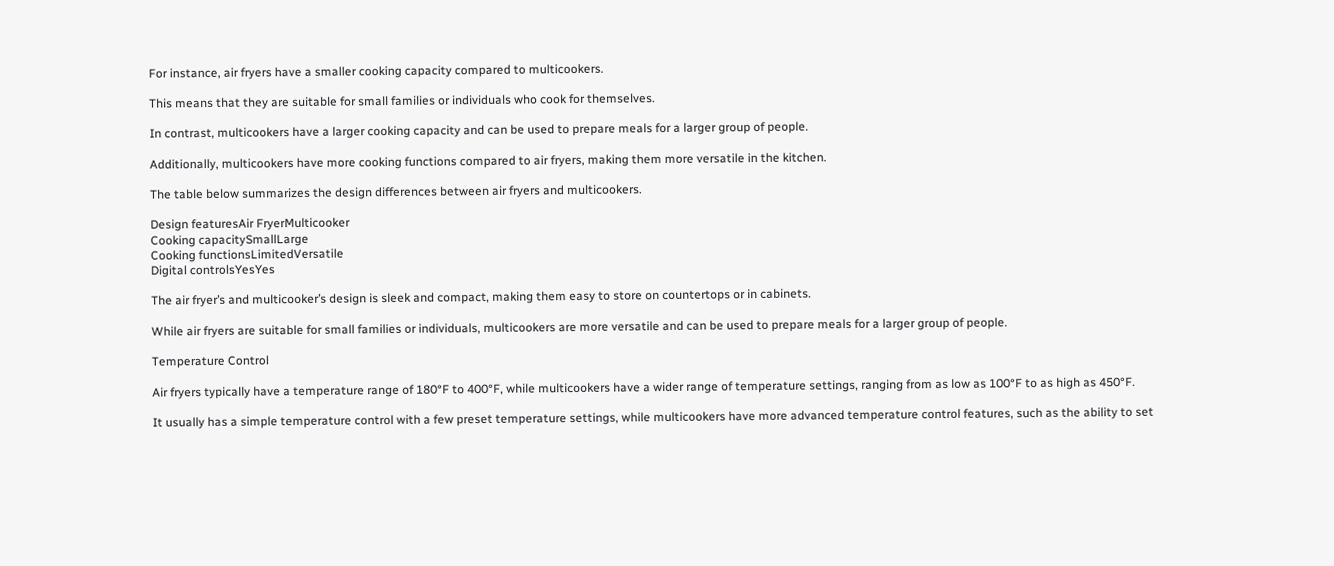For instance, air fryers have a smaller cooking capacity compared to multicookers.

This means that they are suitable for small families or individuals who cook for themselves.

In contrast, multicookers have a larger cooking capacity and can be used to prepare meals for a larger group of people.

Additionally, multicookers have more cooking functions compared to air fryers, making them more versatile in the kitchen.

The table below summarizes the design differences between air fryers and multicookers.

Design featuresAir FryerMulticooker
Cooking capacitySmallLarge
Cooking functionsLimitedVersatile
Digital controlsYesYes

The air fryer’s and multicooker’s design is sleek and compact, making them easy to store on countertops or in cabinets.

While air fryers are suitable for small families or individuals, multicookers are more versatile and can be used to prepare meals for a larger group of people.

Temperature Control

Air fryers typically have a temperature range of 180°F to 400°F, while multicookers have a wider range of temperature settings, ranging from as low as 100°F to as high as 450°F.

It usually has a simple temperature control with a few preset temperature settings, while multicookers have more advanced temperature control features, such as the ability to set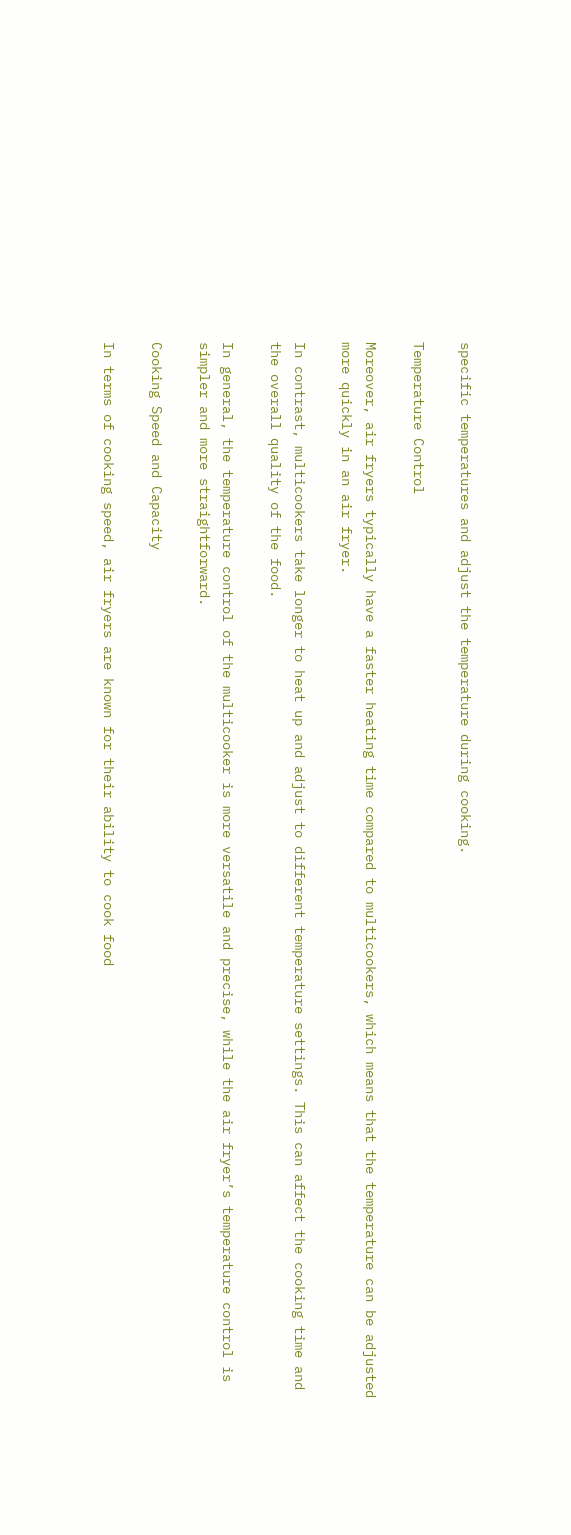specific temperatures and adjust the temperature during cooking.

Temperature Control

Moreover, air fryers typically have a faster heating time compared to multicookers, which means that the temperature can be adjusted more quickly in an air fryer.

In contrast, multicookers take longer to heat up and adjust to different temperature settings. This can affect the cooking time and the overall quality of the food.

In general, the temperature control of the multicooker is more versatile and precise, while the air fryer’s temperature control is simpler and more straightforward.

Cooking Speed and Capacity

In terms of cooking speed, air fryers are known for their ability to cook food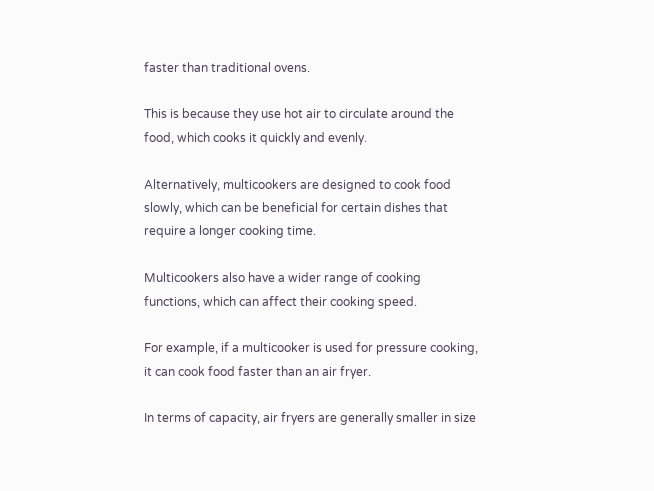faster than traditional ovens.

This is because they use hot air to circulate around the food, which cooks it quickly and evenly.

Alternatively, multicookers are designed to cook food slowly, which can be beneficial for certain dishes that require a longer cooking time.

Multicookers also have a wider range of cooking functions, which can affect their cooking speed.

For example, if a multicooker is used for pressure cooking, it can cook food faster than an air fryer.

In terms of capacity, air fryers are generally smaller in size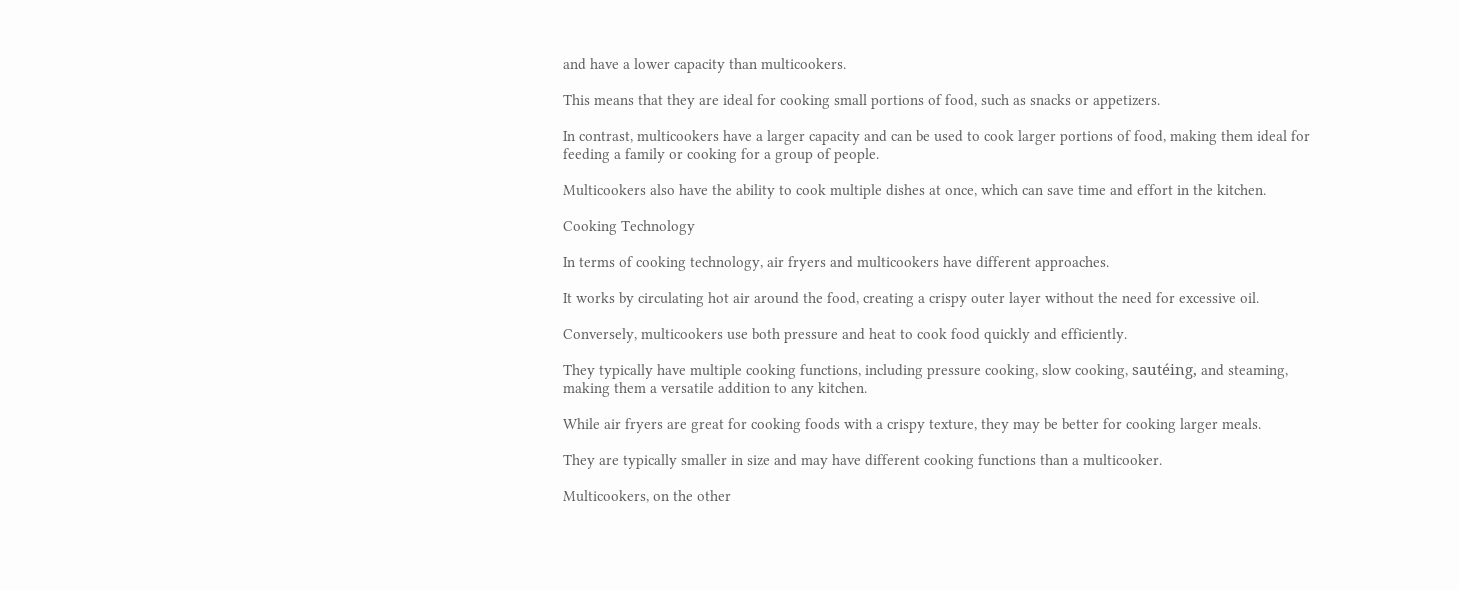and have a lower capacity than multicookers.

This means that they are ideal for cooking small portions of food, such as snacks or appetizers.

In contrast, multicookers have a larger capacity and can be used to cook larger portions of food, making them ideal for feeding a family or cooking for a group of people.

Multicookers also have the ability to cook multiple dishes at once, which can save time and effort in the kitchen.

Cooking Technology

In terms of cooking technology, air fryers and multicookers have different approaches.

It works by circulating hot air around the food, creating a crispy outer layer without the need for excessive oil.

Conversely, multicookers use both pressure and heat to cook food quickly and efficiently.

They typically have multiple cooking functions, including pressure cooking, slow cooking, sautéing, and steaming, making them a versatile addition to any kitchen.

While air fryers are great for cooking foods with a crispy texture, they may be better for cooking larger meals.

They are typically smaller in size and may have different cooking functions than a multicooker.

Multicookers, on the other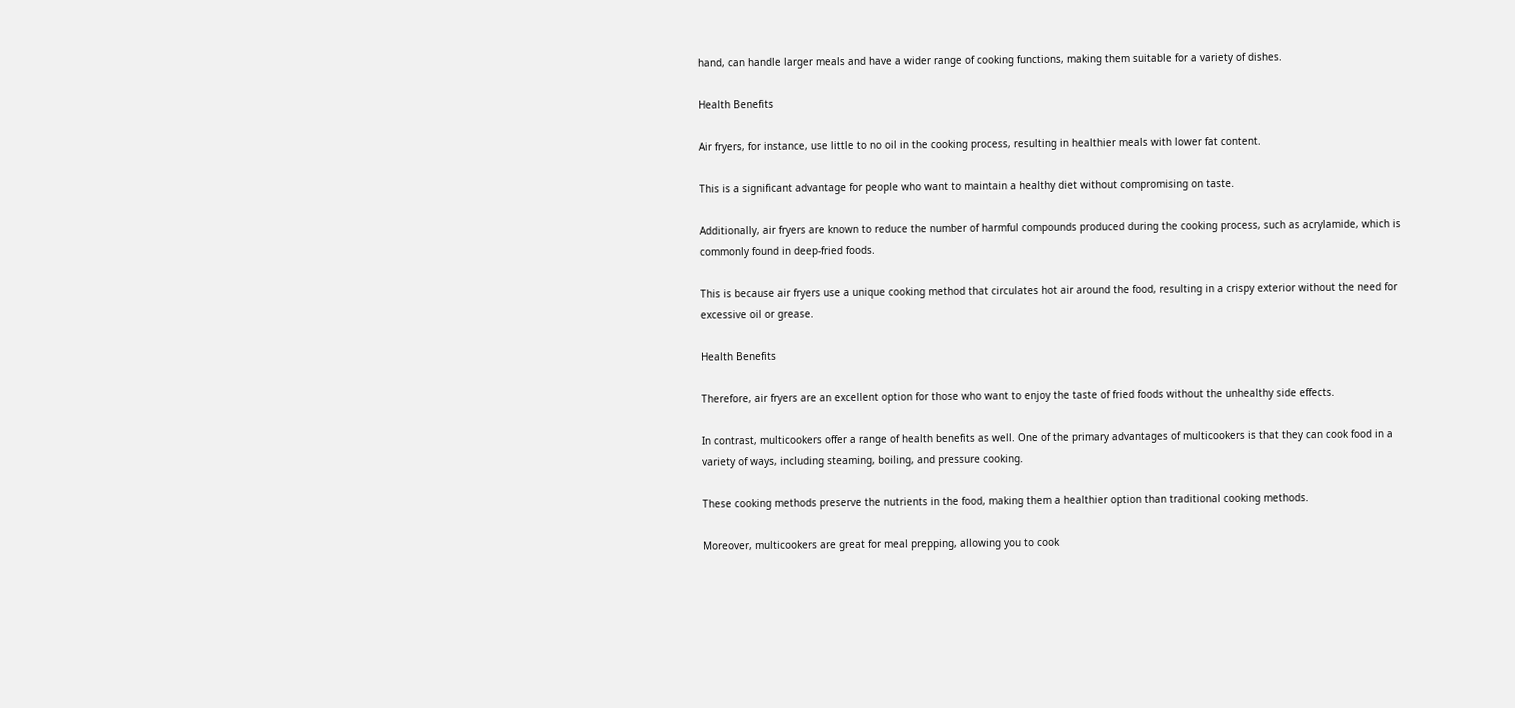hand, can handle larger meals and have a wider range of cooking functions, making them suitable for a variety of dishes.

Health Benefits

Air fryers, for instance, use little to no oil in the cooking process, resulting in healthier meals with lower fat content.

This is a significant advantage for people who want to maintain a healthy diet without compromising on taste.

Additionally, air fryers are known to reduce the number of harmful compounds produced during the cooking process, such as acrylamide, which is commonly found in deep-fried foods.

This is because air fryers use a unique cooking method that circulates hot air around the food, resulting in a crispy exterior without the need for excessive oil or grease.

Health Benefits

Therefore, air fryers are an excellent option for those who want to enjoy the taste of fried foods without the unhealthy side effects.

In contrast, multicookers offer a range of health benefits as well. One of the primary advantages of multicookers is that they can cook food in a variety of ways, including steaming, boiling, and pressure cooking.

These cooking methods preserve the nutrients in the food, making them a healthier option than traditional cooking methods.

Moreover, multicookers are great for meal prepping, allowing you to cook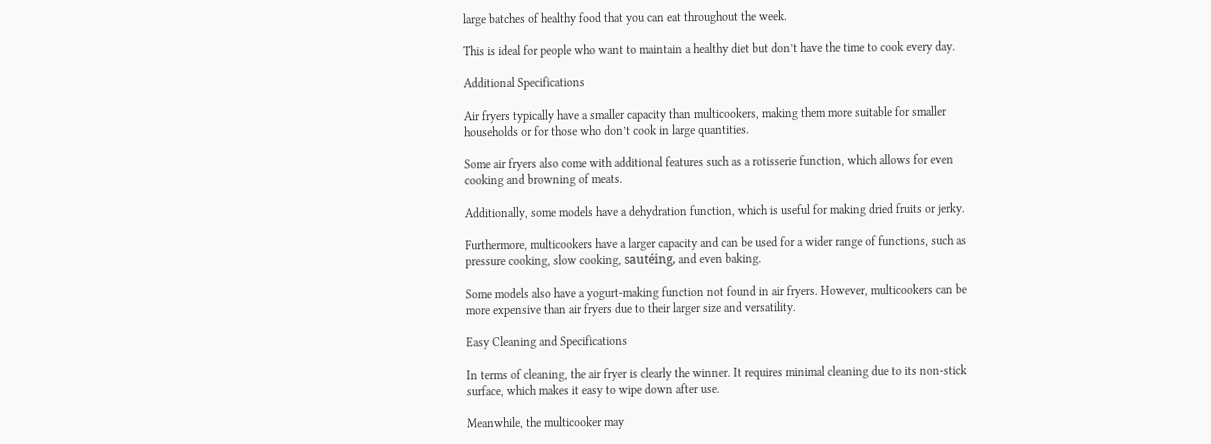large batches of healthy food that you can eat throughout the week.

This is ideal for people who want to maintain a healthy diet but don’t have the time to cook every day.

Additional Specifications

Air fryers typically have a smaller capacity than multicookers, making them more suitable for smaller households or for those who don’t cook in large quantities.

Some air fryers also come with additional features such as a rotisserie function, which allows for even cooking and browning of meats.

Additionally, some models have a dehydration function, which is useful for making dried fruits or jerky.

Furthermore, multicookers have a larger capacity and can be used for a wider range of functions, such as pressure cooking, slow cooking, sautéing, and even baking.

Some models also have a yogurt-making function not found in air fryers. However, multicookers can be more expensive than air fryers due to their larger size and versatility.

Easy Cleaning and Specifications

In terms of cleaning, the air fryer is clearly the winner. It requires minimal cleaning due to its non-stick surface, which makes it easy to wipe down after use.

Meanwhile, the multicooker may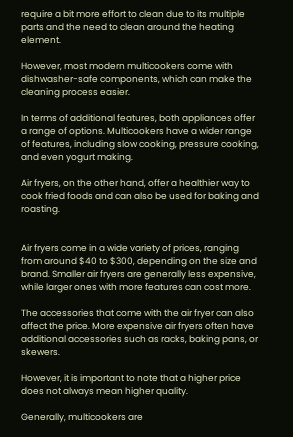require a bit more effort to clean due to its multiple parts and the need to clean around the heating element.

However, most modern multicookers come with dishwasher-safe components, which can make the cleaning process easier.

In terms of additional features, both appliances offer a range of options. Multicookers have a wider range of features, including slow cooking, pressure cooking, and even yogurt making.

Air fryers, on the other hand, offer a healthier way to cook fried foods and can also be used for baking and roasting.


Air fryers come in a wide variety of prices, ranging from around $40 to $300, depending on the size and brand. Smaller air fryers are generally less expensive, while larger ones with more features can cost more.

The accessories that come with the air fryer can also affect the price. More expensive air fryers often have additional accessories such as racks, baking pans, or skewers.

However, it is important to note that a higher price does not always mean higher quality.

Generally, multicookers are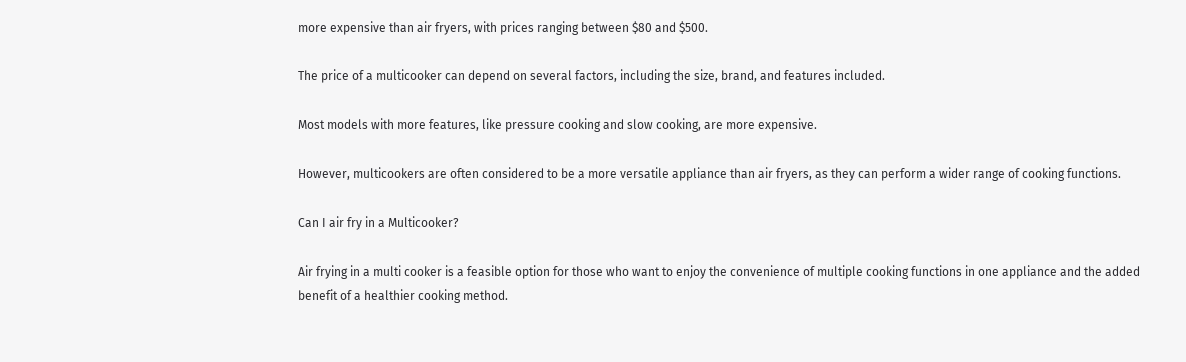more expensive than air fryers, with prices ranging between $80 and $500.

The price of a multicooker can depend on several factors, including the size, brand, and features included.

Most models with more features, like pressure cooking and slow cooking, are more expensive.

However, multicookers are often considered to be a more versatile appliance than air fryers, as they can perform a wider range of cooking functions.

Can I air fry in a Multicooker?

Air frying in a multi cooker is a feasible option for those who want to enjoy the convenience of multiple cooking functions in one appliance and the added benefit of a healthier cooking method.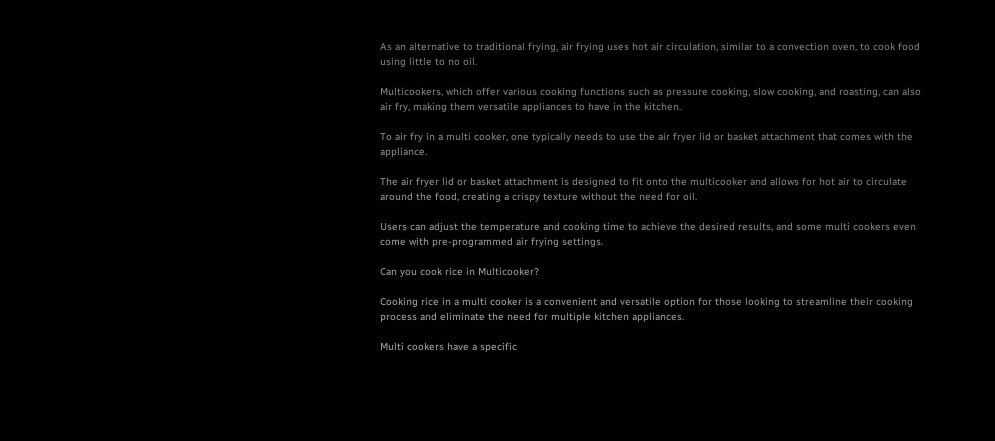As an alternative to traditional frying, air frying uses hot air circulation, similar to a convection oven, to cook food using little to no oil.

Multicookers, which offer various cooking functions such as pressure cooking, slow cooking, and roasting, can also air fry, making them versatile appliances to have in the kitchen.

To air fry in a multi cooker, one typically needs to use the air fryer lid or basket attachment that comes with the appliance.

The air fryer lid or basket attachment is designed to fit onto the multicooker and allows for hot air to circulate around the food, creating a crispy texture without the need for oil.

Users can adjust the temperature and cooking time to achieve the desired results, and some multi cookers even come with pre-programmed air frying settings.

Can you cook rice in Multicooker?

Cooking rice in a multi cooker is a convenient and versatile option for those looking to streamline their cooking process and eliminate the need for multiple kitchen appliances.

Multi cookers have a specific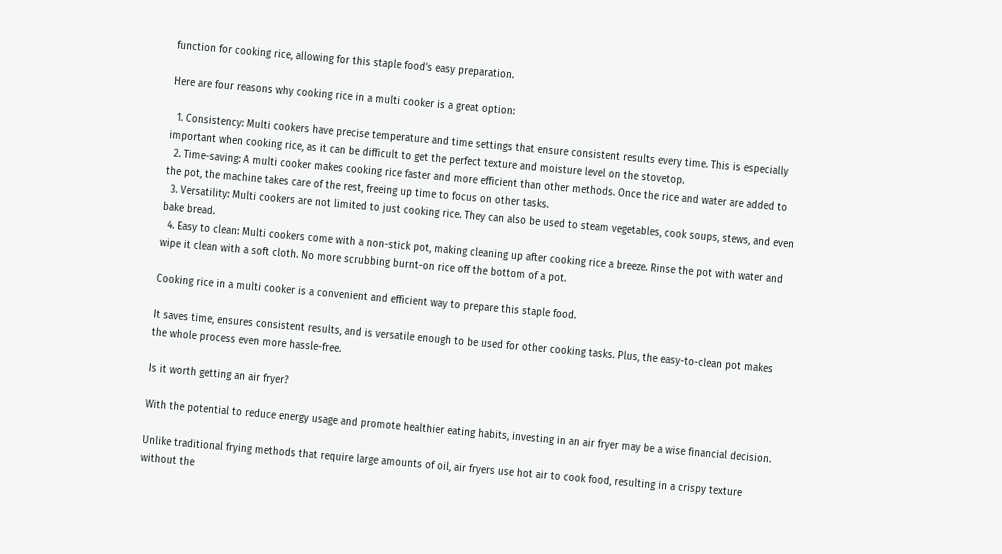function for cooking rice, allowing for this staple food’s easy preparation.

Here are four reasons why cooking rice in a multi cooker is a great option:

  1. Consistency: Multi cookers have precise temperature and time settings that ensure consistent results every time. This is especially important when cooking rice, as it can be difficult to get the perfect texture and moisture level on the stovetop.
  2. Time-saving: A multi cooker makes cooking rice faster and more efficient than other methods. Once the rice and water are added to the pot, the machine takes care of the rest, freeing up time to focus on other tasks.
  3. Versatility: Multi cookers are not limited to just cooking rice. They can also be used to steam vegetables, cook soups, stews, and even bake bread.
  4. Easy to clean: Multi cookers come with a non-stick pot, making cleaning up after cooking rice a breeze. Rinse the pot with water and wipe it clean with a soft cloth. No more scrubbing burnt-on rice off the bottom of a pot.

Cooking rice in a multi cooker is a convenient and efficient way to prepare this staple food.

It saves time, ensures consistent results, and is versatile enough to be used for other cooking tasks. Plus, the easy-to-clean pot makes the whole process even more hassle-free.

Is it worth getting an air fryer?

With the potential to reduce energy usage and promote healthier eating habits, investing in an air fryer may be a wise financial decision.

Unlike traditional frying methods that require large amounts of oil, air fryers use hot air to cook food, resulting in a crispy texture without the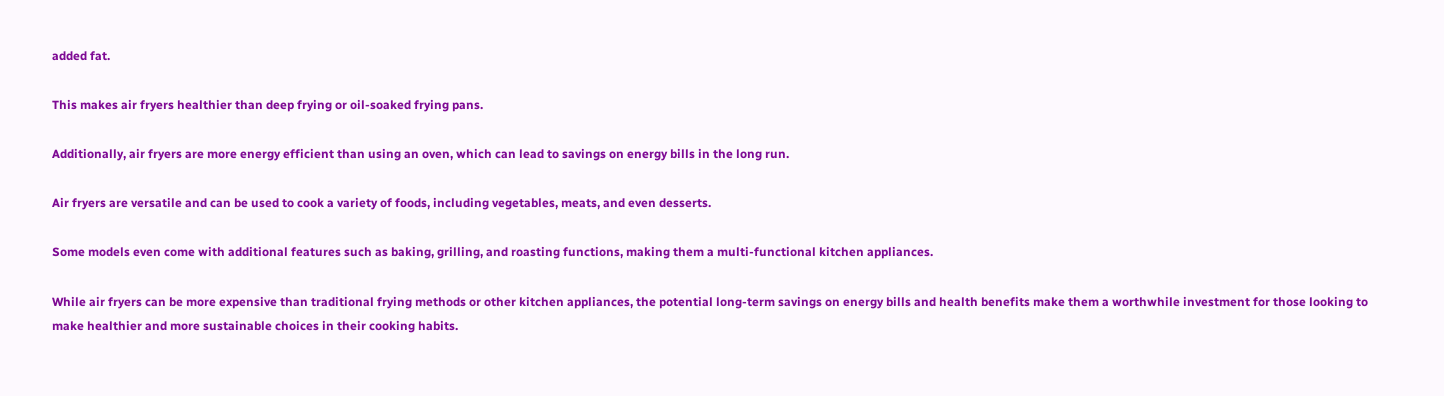added fat.

This makes air fryers healthier than deep frying or oil-soaked frying pans.

Additionally, air fryers are more energy efficient than using an oven, which can lead to savings on energy bills in the long run.

Air fryers are versatile and can be used to cook a variety of foods, including vegetables, meats, and even desserts.

Some models even come with additional features such as baking, grilling, and roasting functions, making them a multi-functional kitchen appliances.

While air fryers can be more expensive than traditional frying methods or other kitchen appliances, the potential long-term savings on energy bills and health benefits make them a worthwhile investment for those looking to make healthier and more sustainable choices in their cooking habits.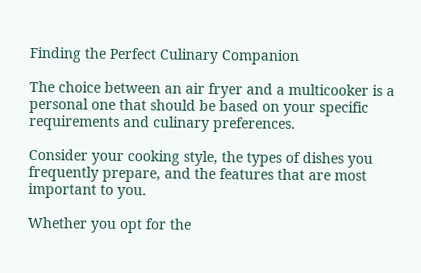Finding the Perfect Culinary Companion

The choice between an air fryer and a multicooker is a personal one that should be based on your specific requirements and culinary preferences.

Consider your cooking style, the types of dishes you frequently prepare, and the features that are most important to you.

Whether you opt for the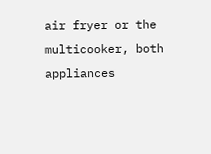air fryer or the multicooker, both appliances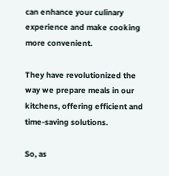can enhance your culinary experience and make cooking more convenient.

They have revolutionized the way we prepare meals in our kitchens, offering efficient and time-saving solutions.

So, as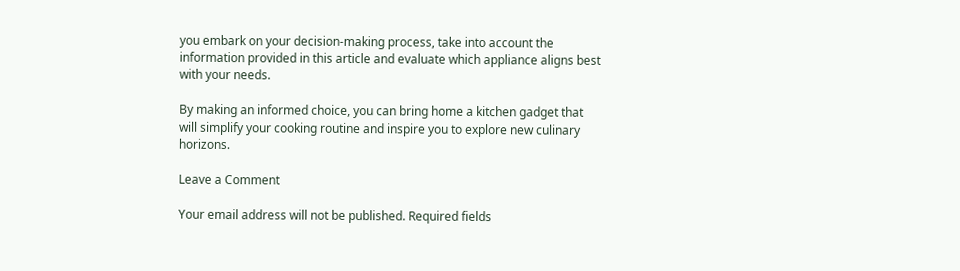you embark on your decision-making process, take into account the information provided in this article and evaluate which appliance aligns best with your needs.

By making an informed choice, you can bring home a kitchen gadget that will simplify your cooking routine and inspire you to explore new culinary horizons.

Leave a Comment

Your email address will not be published. Required fields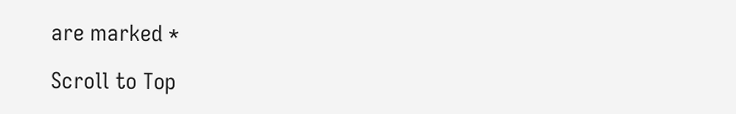are marked *

Scroll to Top